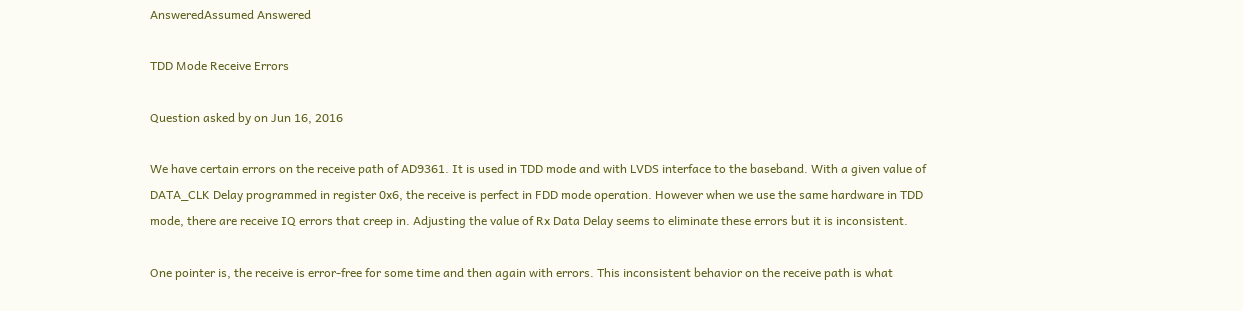AnsweredAssumed Answered

TDD Mode Receive Errors

Question asked by on Jun 16, 2016

We have certain errors on the receive path of AD9361. It is used in TDD mode and with LVDS interface to the baseband. With a given value of DATA_CLK Delay programmed in register 0x6, the receive is perfect in FDD mode operation. However when we use the same hardware in TDD mode, there are receive IQ errors that creep in. Adjusting the value of Rx Data Delay seems to eliminate these errors but it is inconsistent.

One pointer is, the receive is error-free for some time and then again with errors. This inconsistent behavior on the receive path is what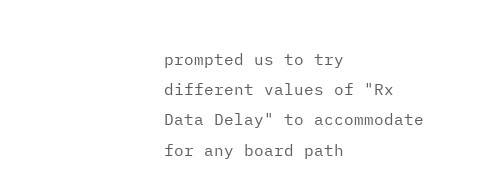prompted us to try different values of "Rx Data Delay" to accommodate for any board path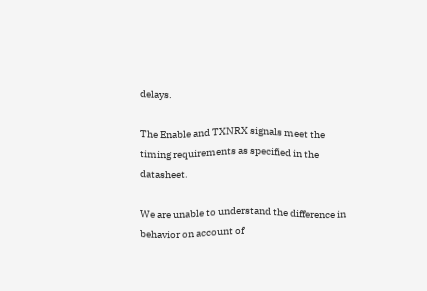delays.

The Enable and TXNRX signals meet the timing requirements as specified in the datasheet.

We are unable to understand the difference in behavior on account of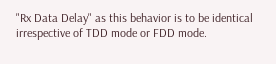"Rx Data Delay" as this behavior is to be identical irrespective of TDD mode or FDD mode.